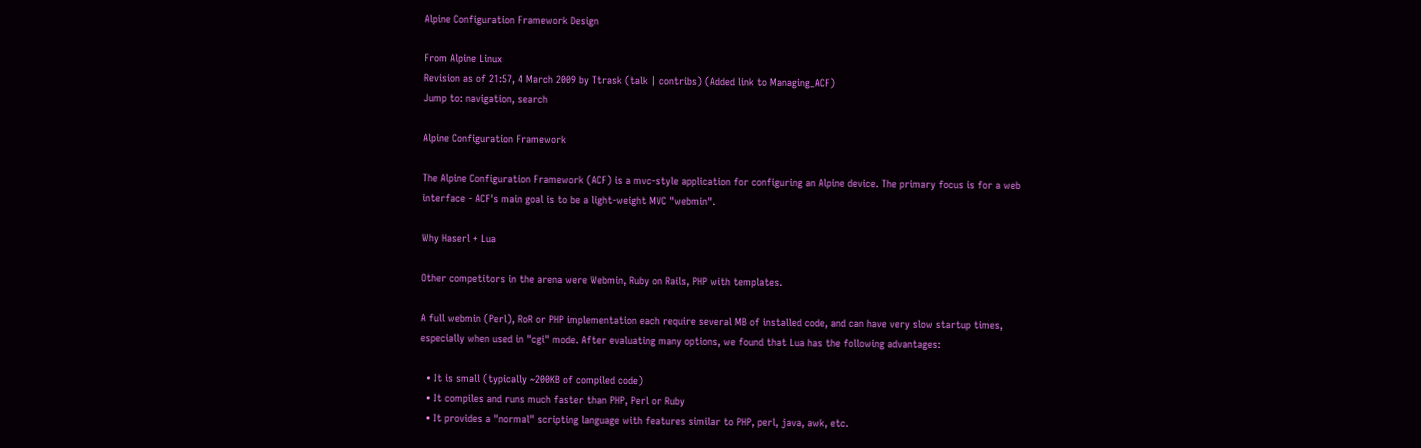Alpine Configuration Framework Design

From Alpine Linux
Revision as of 21:57, 4 March 2009 by Ttrask (talk | contribs) (Added link to Managing_ACF)
Jump to: navigation, search

Alpine Configuration Framework

The Alpine Configuration Framework (ACF) is a mvc-style application for configuring an Alpine device. The primary focus is for a web interface - ACF's main goal is to be a light-weight MVC "webmin".

Why Haserl + Lua

Other competitors in the arena were Webmin, Ruby on Rails, PHP with templates.

A full webmin (Perl), RoR or PHP implementation each require several MB of installed code, and can have very slow startup times, especially when used in "cgi" mode. After evaluating many options, we found that Lua has the following advantages:

  • It is small (typically ~200KB of compiled code)
  • It compiles and runs much faster than PHP, Perl or Ruby
  • It provides a "normal" scripting language with features similar to PHP, perl, java, awk, etc.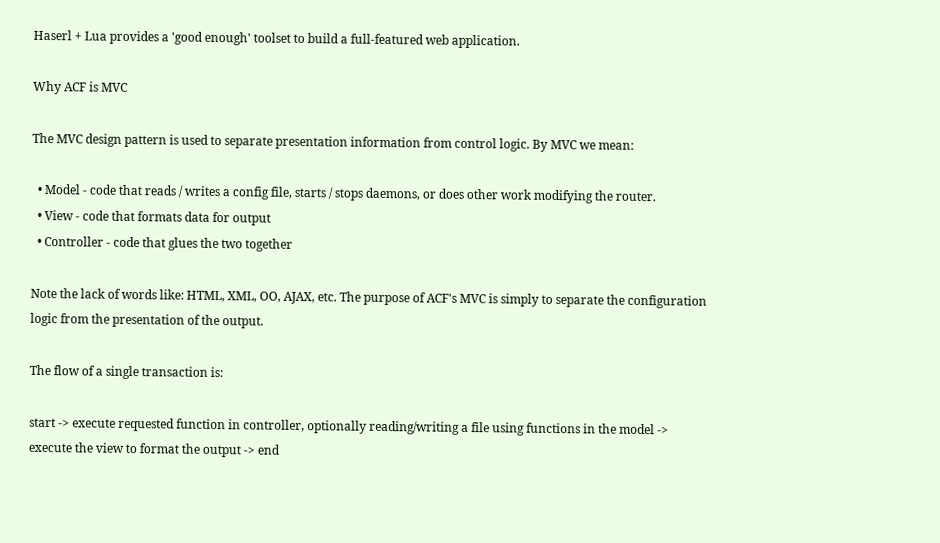Haserl + Lua provides a 'good enough' toolset to build a full-featured web application.

Why ACF is MVC

The MVC design pattern is used to separate presentation information from control logic. By MVC we mean:

  • Model - code that reads / writes a config file, starts / stops daemons, or does other work modifying the router.
  • View - code that formats data for output
  • Controller - code that glues the two together

Note the lack of words like: HTML, XML, OO, AJAX, etc. The purpose of ACF's MVC is simply to separate the configuration logic from the presentation of the output.

The flow of a single transaction is:

start -> execute requested function in controller, optionally reading/writing a file using functions in the model -> execute the view to format the output -> end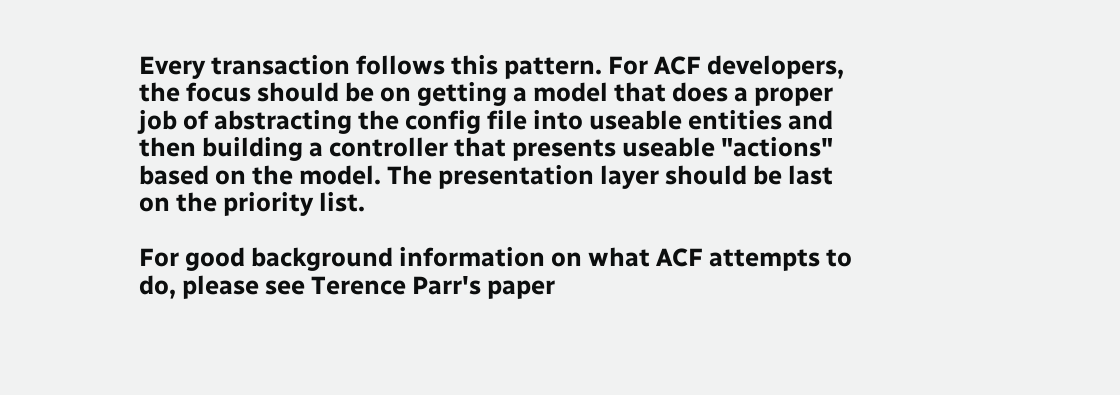Every transaction follows this pattern. For ACF developers, the focus should be on getting a model that does a proper job of abstracting the config file into useable entities and then building a controller that presents useable "actions" based on the model. The presentation layer should be last on the priority list.

For good background information on what ACF attempts to do, please see Terence Parr's paper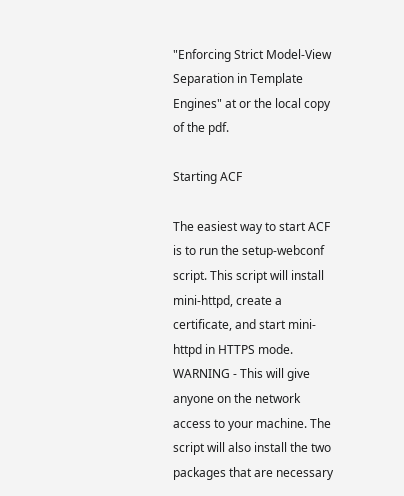"Enforcing Strict Model-View Separation in Template Engines" at or the local copy of the pdf.

Starting ACF

The easiest way to start ACF is to run the setup-webconf script. This script will install mini-httpd, create a certificate, and start mini-httpd in HTTPS mode. WARNING - This will give anyone on the network access to your machine. The script will also install the two packages that are necessary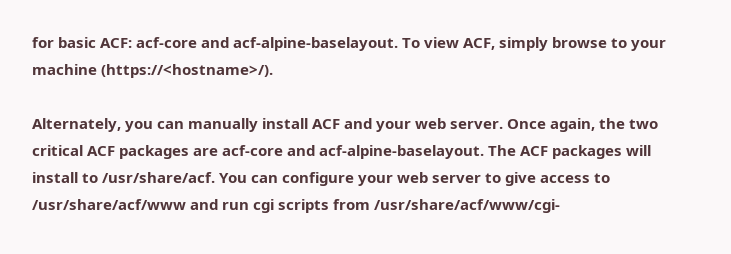for basic ACF: acf-core and acf-alpine-baselayout. To view ACF, simply browse to your machine (https://<hostname>/).

Alternately, you can manually install ACF and your web server. Once again, the two critical ACF packages are acf-core and acf-alpine-baselayout. The ACF packages will install to /usr/share/acf. You can configure your web server to give access to /usr/share/acf/www and run cgi scripts from /usr/share/acf/www/cgi-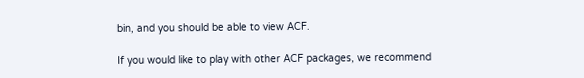bin, and you should be able to view ACF.

If you would like to play with other ACF packages, we recommend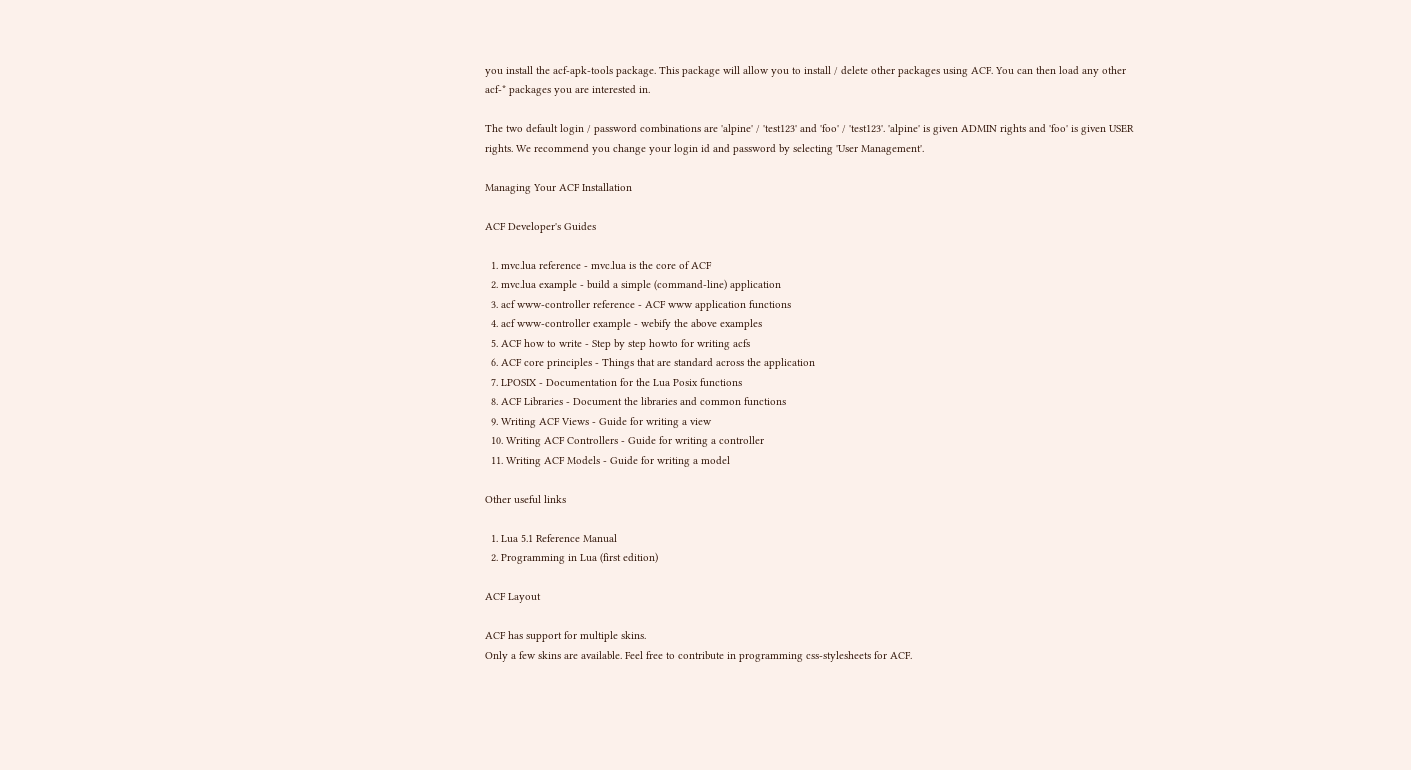you install the acf-apk-tools package. This package will allow you to install / delete other packages using ACF. You can then load any other acf-* packages you are interested in.

The two default login / password combinations are 'alpine' / 'test123' and 'foo' / 'test123'. 'alpine' is given ADMIN rights and 'foo' is given USER rights. We recommend you change your login id and password by selecting 'User Management'.

Managing Your ACF Installation

ACF Developer's Guides

  1. mvc.lua reference - mvc.lua is the core of ACF
  2. mvc.lua example - build a simple (command-line) application
  3. acf www-controller reference - ACF www application functions
  4. acf www-controller example - webify the above examples
  5. ACF how to write - Step by step howto for writing acfs
  6. ACF core principles - Things that are standard across the application
  7. LPOSIX - Documentation for the Lua Posix functions
  8. ACF Libraries - Document the libraries and common functions
  9. Writing ACF Views - Guide for writing a view
  10. Writing ACF Controllers - Guide for writing a controller
  11. Writing ACF Models - Guide for writing a model

Other useful links

  1. Lua 5.1 Reference Manual
  2. Programming in Lua (first edition)

ACF Layout

ACF has support for multiple skins.
Only a few skins are available. Feel free to contribute in programming css-stylesheets for ACF.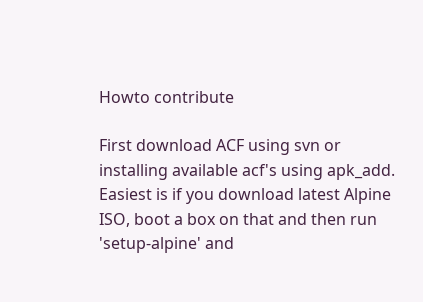Howto contribute

First download ACF using svn or installing available acf's using apk_add.
Easiest is if you download latest Alpine ISO, boot a box on that and then run 'setup-alpine' and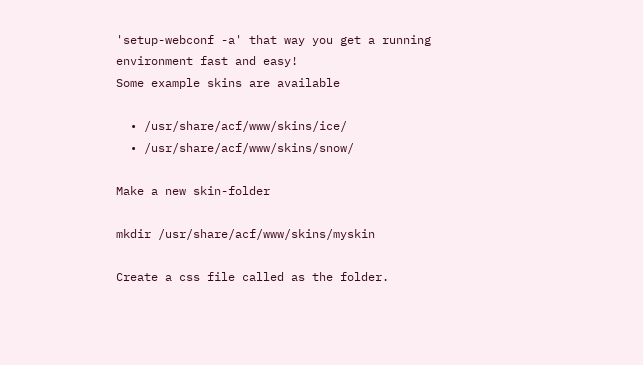'setup-webconf -a' that way you get a running environment fast and easy!
Some example skins are available

  • /usr/share/acf/www/skins/ice/
  • /usr/share/acf/www/skins/snow/

Make a new skin-folder

mkdir /usr/share/acf/www/skins/myskin

Create a css file called as the folder.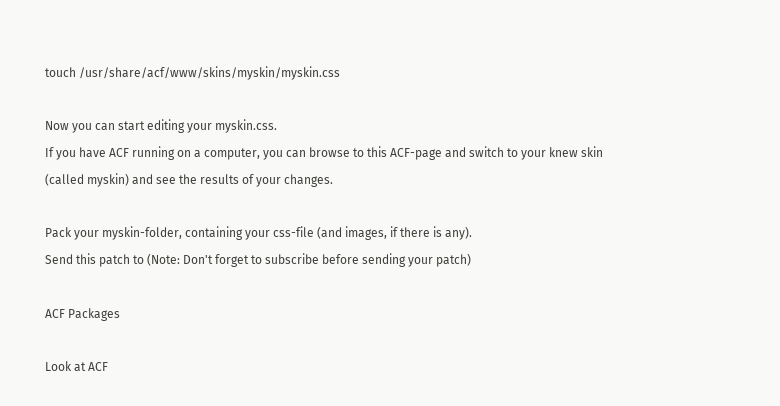touch /usr/share/acf/www/skins/myskin/myskin.css

Now you can start editing your myskin.css.
If you have ACF running on a computer, you can browse to this ACF-page and switch to your knew skin (called myskin) and see the results of your changes.

Pack your myskin-folder, containing your css-file (and images, if there is any).
Send this patch to (Note: Don't forget to subscribe before sending your patch)

ACF Packages

Look at ACF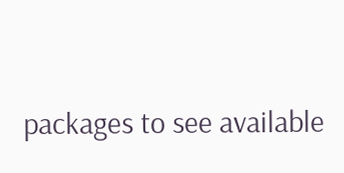packages to see available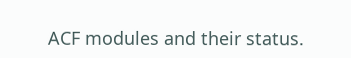ACF modules and their status.